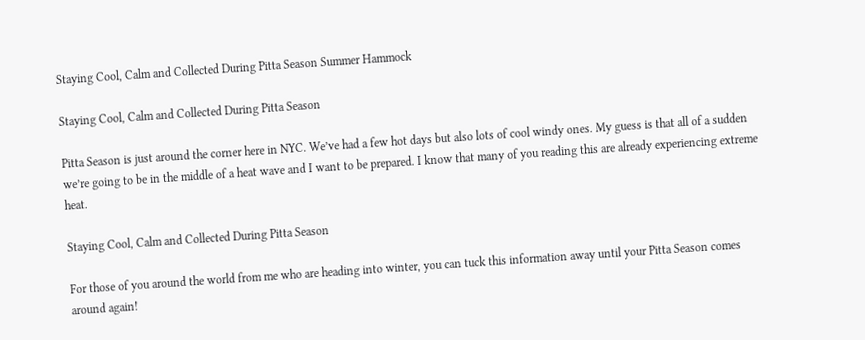Staying Cool, Calm and Collected During Pitta Season Summer Hammock

Staying Cool, Calm and Collected During Pitta Season

Pitta Season is just around the corner here in NYC. We’ve had a few hot days but also lots of cool windy ones. My guess is that all of a sudden we’re going to be in the middle of a heat wave and I want to be prepared. I know that many of you reading this are already experiencing extreme heat.

Staying Cool, Calm and Collected During Pitta Season

For those of you around the world from me who are heading into winter, you can tuck this information away until your Pitta Season comes around again!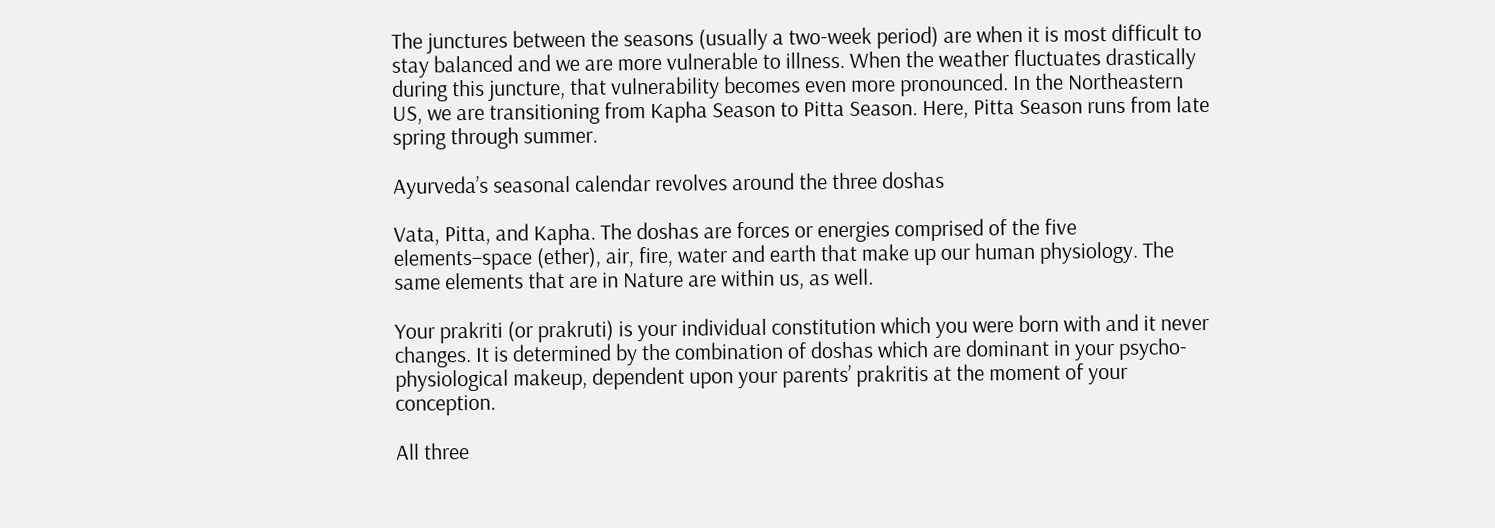The junctures between the seasons (usually a two-week period) are when it is most difficult to stay balanced and we are more vulnerable to illness. When the weather fluctuates drastically during this juncture, that vulnerability becomes even more pronounced. In the Northeastern US, we are transitioning from Kapha Season to Pitta Season. Here, Pitta Season runs from late spring through summer.

Ayurveda’s seasonal calendar revolves around the three doshas

Vata, Pitta, and Kapha. The doshas are forces or energies comprised of the five elements–space (ether), air, fire, water and earth that make up our human physiology. The same elements that are in Nature are within us, as well.

Your prakriti (or prakruti) is your individual constitution which you were born with and it never changes. It is determined by the combination of doshas which are dominant in your psycho-physiological makeup, dependent upon your parents’ prakritis at the moment of your conception.

All three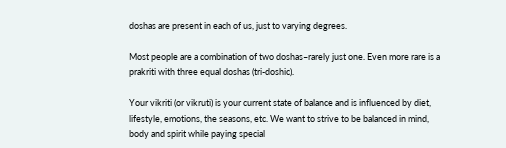doshas are present in each of us, just to varying degrees.

Most people are a combination of two doshas–rarely just one. Even more rare is a prakriti with three equal doshas (tri-doshic).

Your vikriti (or vikruti) is your current state of balance and is influenced by diet, lifestyle, emotions, the seasons, etc. We want to strive to be balanced in mind, body and spirit while paying special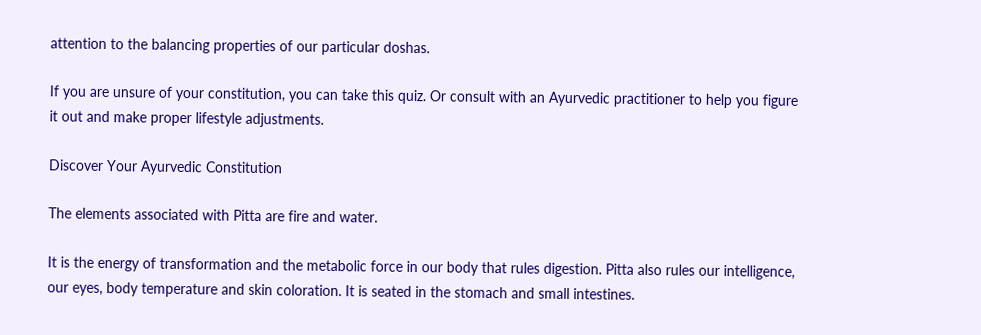attention to the balancing properties of our particular doshas.

If you are unsure of your constitution, you can take this quiz. Or consult with an Ayurvedic practitioner to help you figure it out and make proper lifestyle adjustments.

Discover Your Ayurvedic Constitution

The elements associated with Pitta are fire and water.

It is the energy of transformation and the metabolic force in our body that rules digestion. Pitta also rules our intelligence, our eyes, body temperature and skin coloration. It is seated in the stomach and small intestines.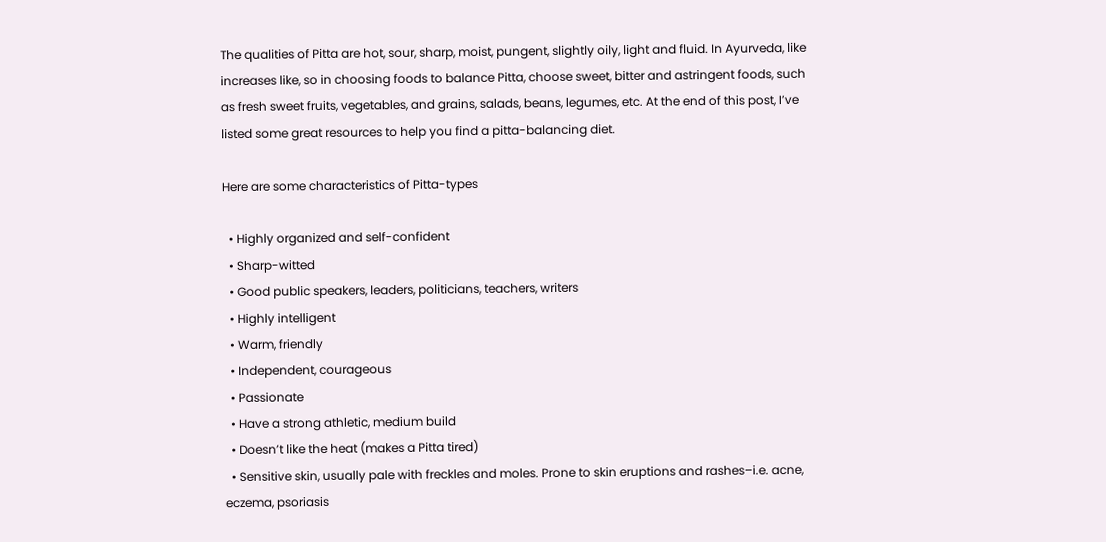The qualities of Pitta are hot, sour, sharp, moist, pungent, slightly oily, light and fluid. In Ayurveda, like increases like, so in choosing foods to balance Pitta, choose sweet, bitter and astringent foods, such as fresh sweet fruits, vegetables, and grains, salads, beans, legumes, etc. At the end of this post, I’ve listed some great resources to help you find a pitta-balancing diet.

Here are some characteristics of Pitta-types

  • Highly organized and self-confident
  • Sharp-witted
  • Good public speakers, leaders, politicians, teachers, writers
  • Highly intelligent
  • Warm, friendly
  • Independent, courageous
  • Passionate
  • Have a strong athletic, medium build
  • Doesn’t like the heat (makes a Pitta tired)
  • Sensitive skin, usually pale with freckles and moles. Prone to skin eruptions and rashes–i.e. acne, eczema, psoriasis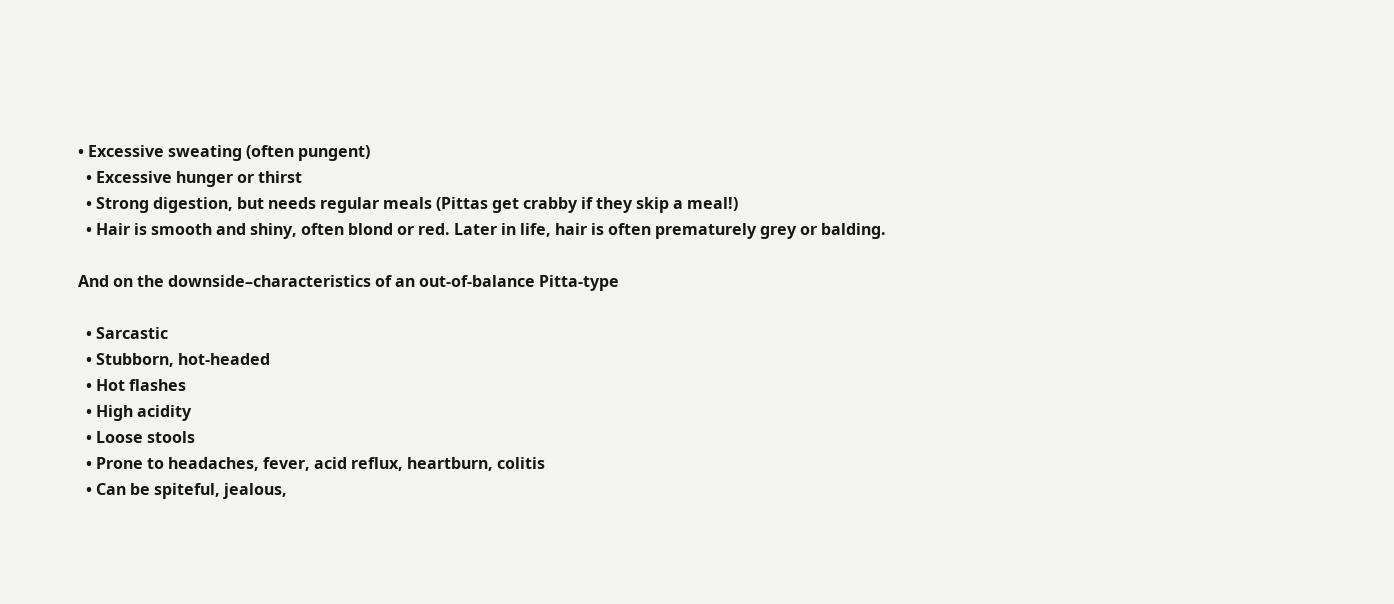• Excessive sweating (often pungent)
  • Excessive hunger or thirst
  • Strong digestion, but needs regular meals (Pittas get crabby if they skip a meal!)
  • Hair is smooth and shiny, often blond or red. Later in life, hair is often prematurely grey or balding.

And on the downside–characteristics of an out-of-balance Pitta-type

  • Sarcastic
  • Stubborn, hot-headed
  • Hot flashes
  • High acidity
  • Loose stools
  • Prone to headaches, fever, acid reflux, heartburn, colitis
  • Can be spiteful, jealous,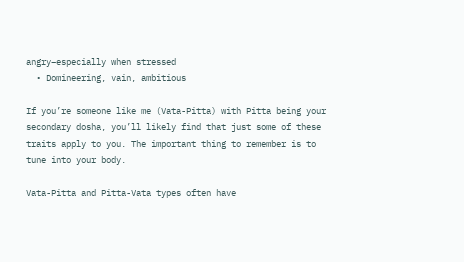angry–especially when stressed
  • Domineering, vain, ambitious

If you’re someone like me (Vata-Pitta) with Pitta being your secondary dosha, you’ll likely find that just some of these traits apply to you. The important thing to remember is to tune into your body.

Vata-Pitta and Pitta-Vata types often have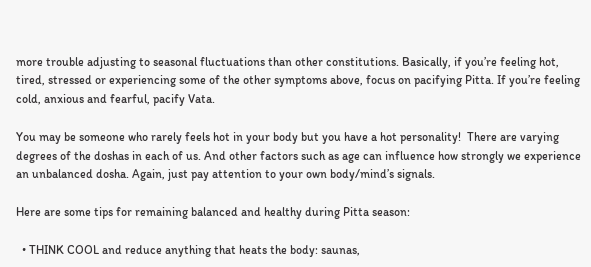more trouble adjusting to seasonal fluctuations than other constitutions. Basically, if you’re feeling hot, tired, stressed or experiencing some of the other symptoms above, focus on pacifying Pitta. If you’re feeling cold, anxious and fearful, pacify Vata.

You may be someone who rarely feels hot in your body but you have a hot personality!  There are varying degrees of the doshas in each of us. And other factors such as age can influence how strongly we experience an unbalanced dosha. Again, just pay attention to your own body/mind’s signals.

Here are some tips for remaining balanced and healthy during Pitta season:

  • THINK COOL and reduce anything that heats the body: saunas,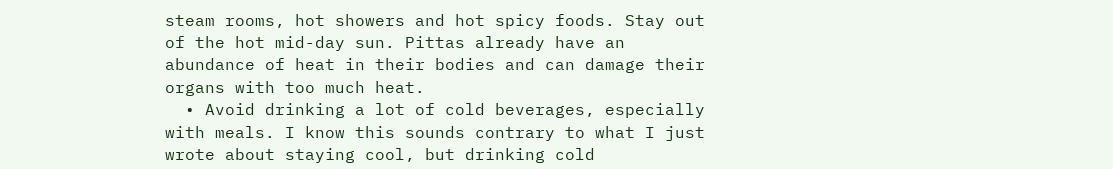steam rooms, hot showers and hot spicy foods. Stay out of the hot mid-day sun. Pittas already have an abundance of heat in their bodies and can damage their organs with too much heat.
  • Avoid drinking a lot of cold beverages, especially with meals. I know this sounds contrary to what I just wrote about staying cool, but drinking cold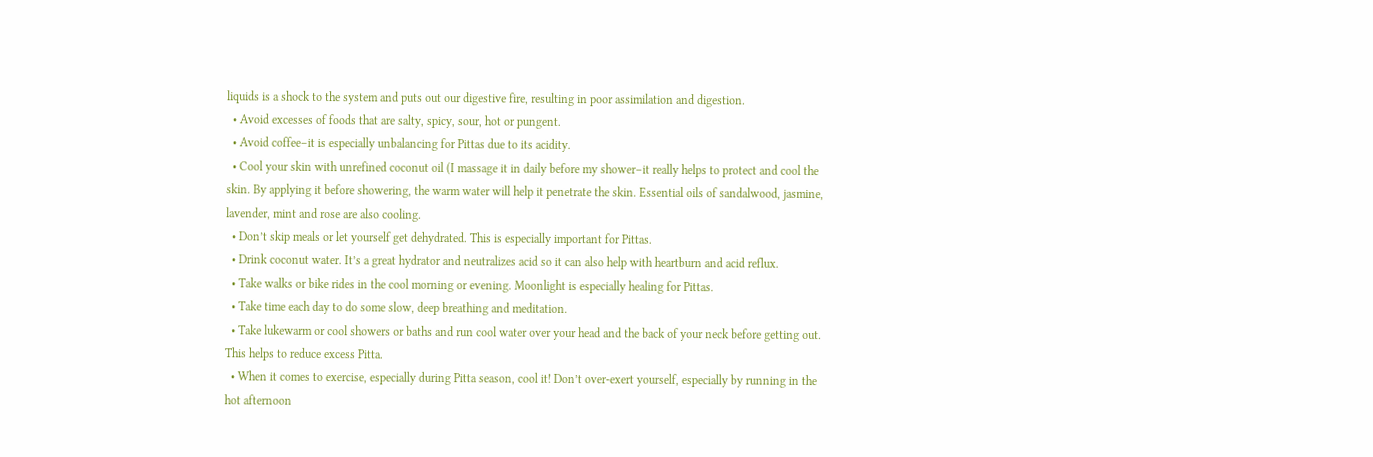liquids is a shock to the system and puts out our digestive fire, resulting in poor assimilation and digestion.
  • Avoid excesses of foods that are salty, spicy, sour, hot or pungent.
  • Avoid coffee–it is especially unbalancing for Pittas due to its acidity.
  • Cool your skin with unrefined coconut oil (I massage it in daily before my shower–it really helps to protect and cool the skin. By applying it before showering, the warm water will help it penetrate the skin. Essential oils of sandalwood, jasmine, lavender, mint and rose are also cooling.
  • Don’t skip meals or let yourself get dehydrated. This is especially important for Pittas.
  • Drink coconut water. It’s a great hydrator and neutralizes acid so it can also help with heartburn and acid reflux.
  • Take walks or bike rides in the cool morning or evening. Moonlight is especially healing for Pittas.
  • Take time each day to do some slow, deep breathing and meditation.
  • Take lukewarm or cool showers or baths and run cool water over your head and the back of your neck before getting out. This helps to reduce excess Pitta.
  • When it comes to exercise, especially during Pitta season, cool it! Don’t over-exert yourself, especially by running in the hot afternoon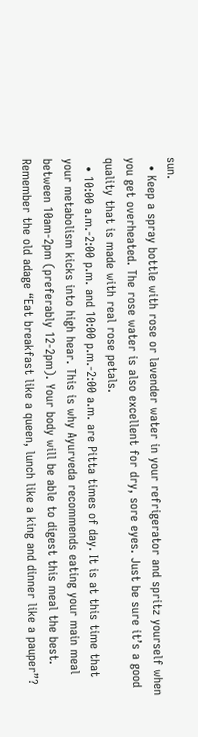sun.
  • Keep a spray bottle with rose or lavender water in your refrigerator and spritz yourself when you get overheated. The rose water is also excellent for dry, sore eyes. Just be sure it’s a good quality that is made with real rose petals.
  • 10:00 a.m.-2:00 p.m. and 10:00 p.m.-2:00 a.m. are Pitta times of day. It is at this time that your metabolism kicks into high hear. This is why Ayurveda recommends eating your main meal between 10am-2pm (preferably 12-2pm). Your body will be able to digest this meal the best. Remember the old adage “Eat breakfast like a queen, lunch like a king and dinner like a pauper”?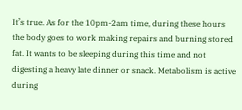It’s true. As for the 10pm-2am time, during these hours the body goes to work making repairs and burning stored fat. It wants to be sleeping during this time and not digesting a heavy late dinner or snack. Metabolism is active during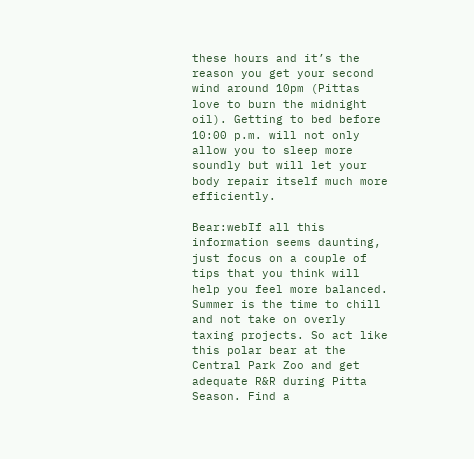these hours and it’s the reason you get your second wind around 10pm (Pittas love to burn the midnight oil). Getting to bed before 10:00 p.m. will not only allow you to sleep more soundly but will let your body repair itself much more efficiently.

Bear:webIf all this information seems daunting, just focus on a couple of tips that you think will help you feel more balanced. Summer is the time to chill and not take on overly taxing projects. So act like this polar bear at the Central Park Zoo and get adequate R&R during Pitta Season. Find a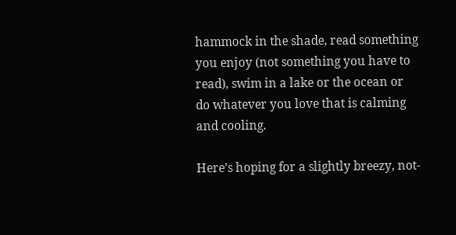hammock in the shade, read something you enjoy (not something you have to read), swim in a lake or the ocean or do whatever you love that is calming and cooling.

Here’s hoping for a slightly breezy, not-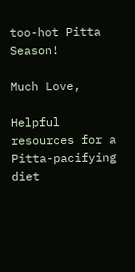too-hot Pitta Season!

Much Love,

Helpful resources for a Pitta-pacifying diet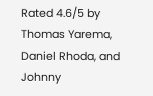Rated 4.6/5 by Thomas Yarema, Daniel Rhoda, and Johnny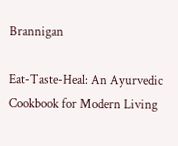Brannigan

Eat-Taste-Heal: An Ayurvedic Cookbook for Modern Living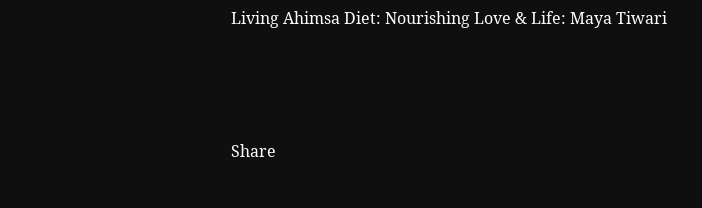Living Ahimsa Diet: Nourishing Love & Life: Maya Tiwari



Share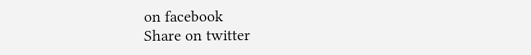on facebook
Share on twitter